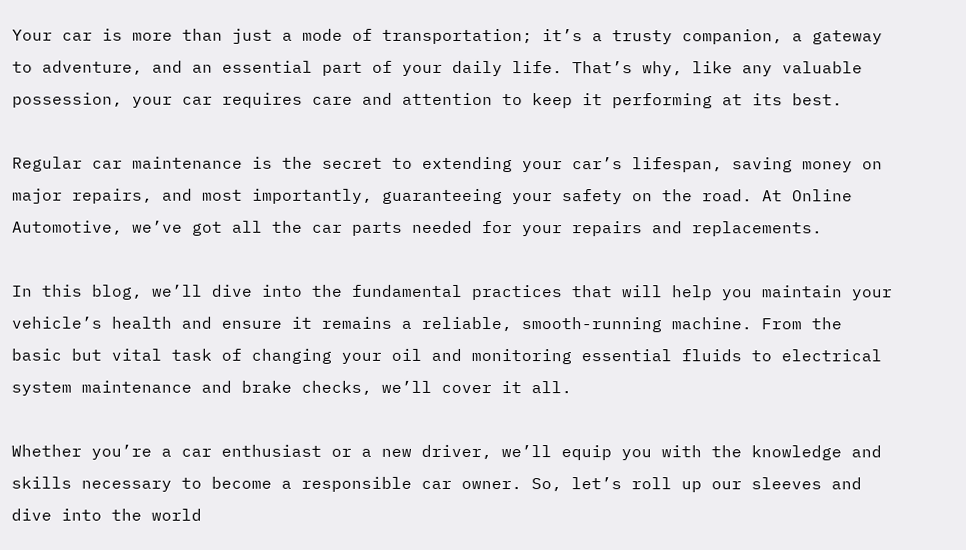Your car is more than just a mode of transportation; it’s a trusty companion, a gateway to adventure, and an essential part of your daily life. That’s why, like any valuable possession, your car requires care and attention to keep it performing at its best.

Regular car maintenance is the secret to extending your car’s lifespan, saving money on major repairs, and most importantly, guaranteeing your safety on the road. At Online Automotive, we’ve got all the car parts needed for your repairs and replacements.

In this blog, we’ll dive into the fundamental practices that will help you maintain your vehicle’s health and ensure it remains a reliable, smooth-running machine. From the basic but vital task of changing your oil and monitoring essential fluids to electrical system maintenance and brake checks, we’ll cover it all.

Whether you’re a car enthusiast or a new driver, we’ll equip you with the knowledge and skills necessary to become a responsible car owner. So, let’s roll up our sleeves and dive into the world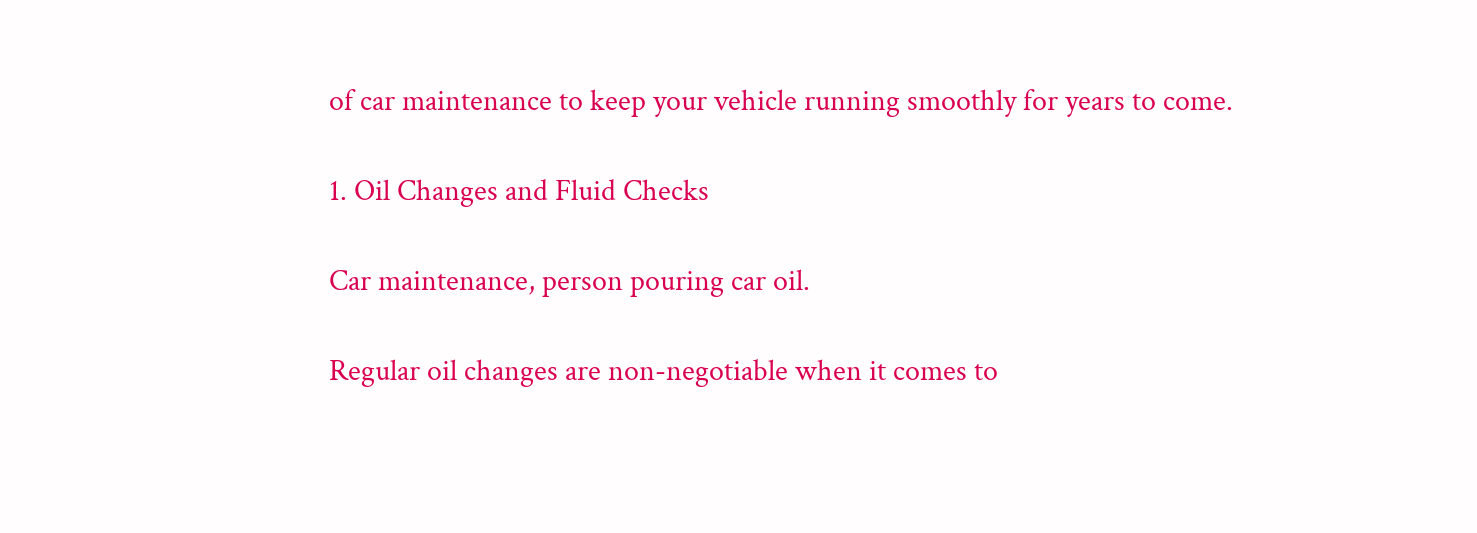of car maintenance to keep your vehicle running smoothly for years to come.

1. Oil Changes and Fluid Checks

Car maintenance, person pouring car oil.

Regular oil changes are non-negotiable when it comes to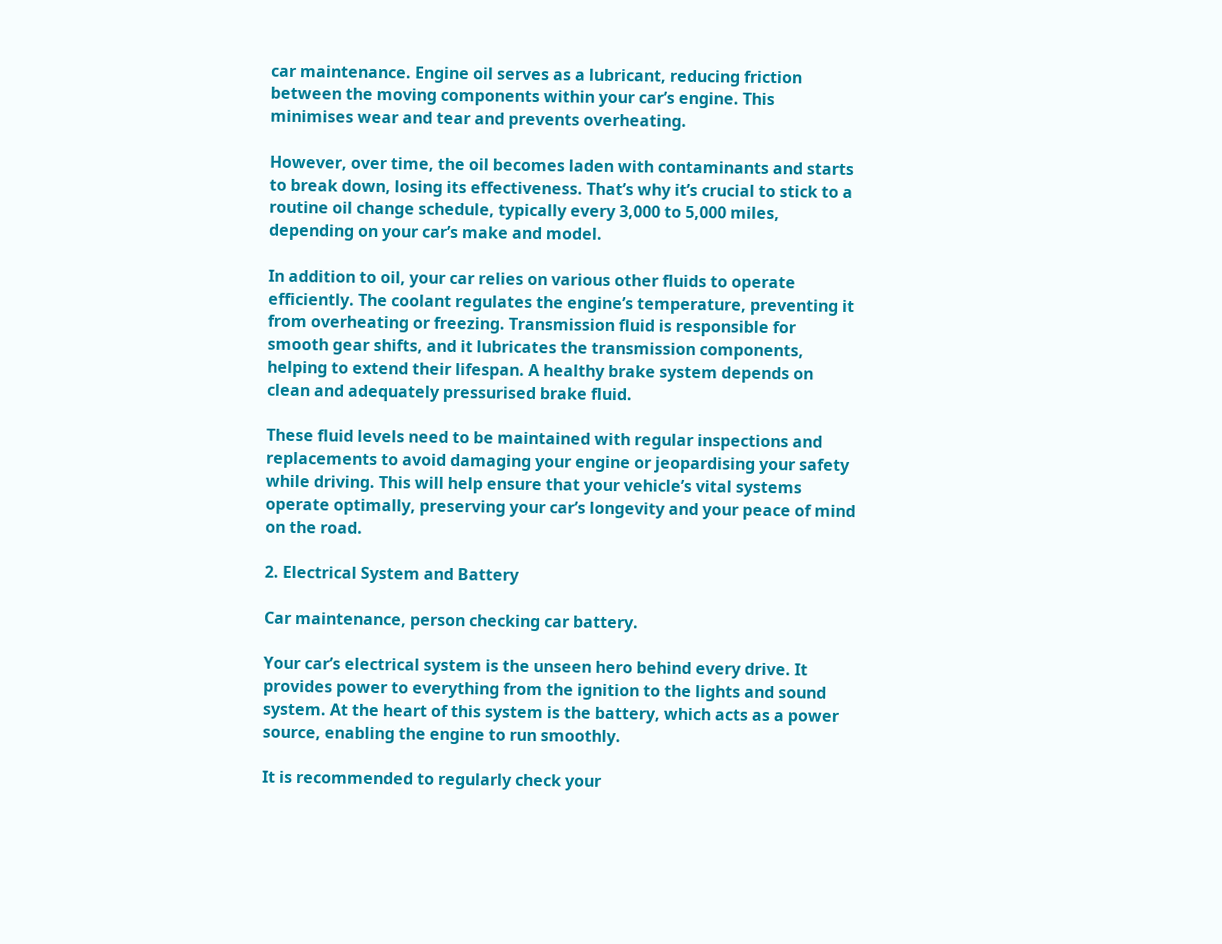car maintenance. Engine oil serves as a lubricant, reducing friction between the moving components within your car’s engine. This minimises wear and tear and prevents overheating.

However, over time, the oil becomes laden with contaminants and starts to break down, losing its effectiveness. That’s why it’s crucial to stick to a routine oil change schedule, typically every 3,000 to 5,000 miles, depending on your car’s make and model.

In addition to oil, your car relies on various other fluids to operate efficiently. The coolant regulates the engine’s temperature, preventing it from overheating or freezing. Transmission fluid is responsible for smooth gear shifts, and it lubricates the transmission components, helping to extend their lifespan. A healthy brake system depends on clean and adequately pressurised brake fluid.

These fluid levels need to be maintained with regular inspections and replacements to avoid damaging your engine or jeopardising your safety while driving. This will help ensure that your vehicle’s vital systems operate optimally, preserving your car’s longevity and your peace of mind on the road.

2. Electrical System and Battery

Car maintenance, person checking car battery.

Your car’s electrical system is the unseen hero behind every drive. It provides power to everything from the ignition to the lights and sound system. At the heart of this system is the battery, which acts as a power source, enabling the engine to run smoothly.

It is recommended to regularly check your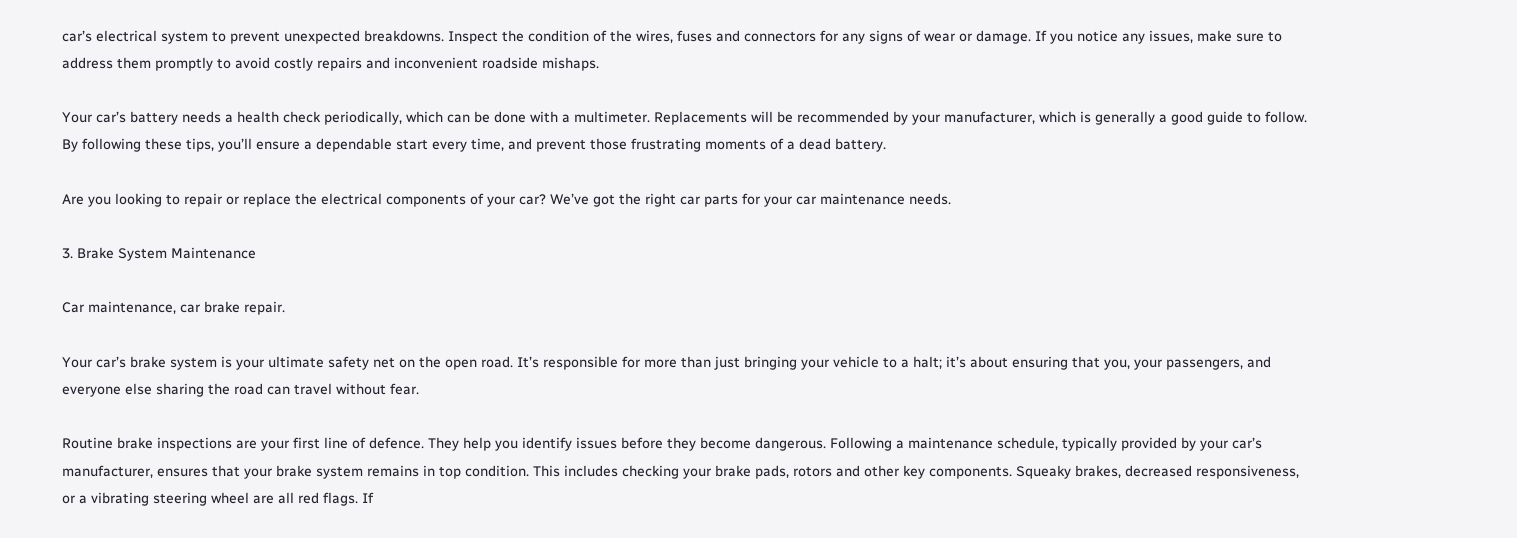car’s electrical system to prevent unexpected breakdowns. Inspect the condition of the wires, fuses and connectors for any signs of wear or damage. If you notice any issues, make sure to address them promptly to avoid costly repairs and inconvenient roadside mishaps.

Your car’s battery needs a health check periodically, which can be done with a multimeter. Replacements will be recommended by your manufacturer, which is generally a good guide to follow. By following these tips, you’ll ensure a dependable start every time, and prevent those frustrating moments of a dead battery.

Are you looking to repair or replace the electrical components of your car? We’ve got the right car parts for your car maintenance needs.

3. Brake System Maintenance

Car maintenance, car brake repair.

Your car’s brake system is your ultimate safety net on the open road. It’s responsible for more than just bringing your vehicle to a halt; it’s about ensuring that you, your passengers, and everyone else sharing the road can travel without fear.

Routine brake inspections are your first line of defence. They help you identify issues before they become dangerous. Following a maintenance schedule, typically provided by your car’s manufacturer, ensures that your brake system remains in top condition. This includes checking your brake pads, rotors and other key components. Squeaky brakes, decreased responsiveness, or a vibrating steering wheel are all red flags. If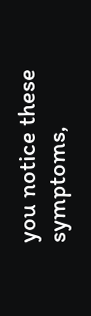you notice these symptoms,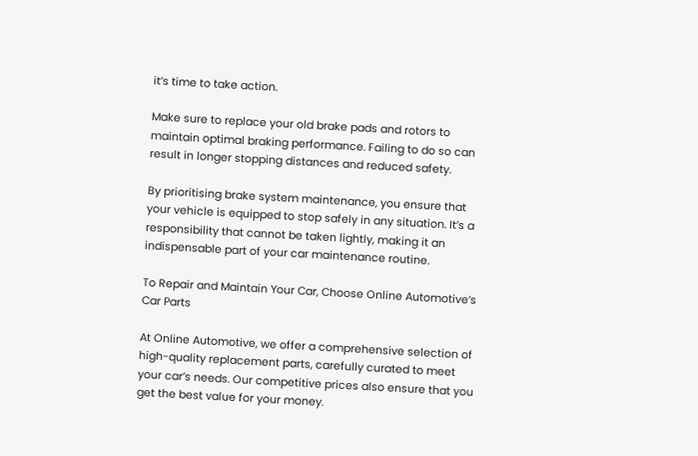it’s time to take action.

Make sure to replace your old brake pads and rotors to maintain optimal braking performance. Failing to do so can result in longer stopping distances and reduced safety.

By prioritising brake system maintenance, you ensure that your vehicle is equipped to stop safely in any situation. It’s a responsibility that cannot be taken lightly, making it an indispensable part of your car maintenance routine.

To Repair and Maintain Your Car, Choose Online Automotive’s Car Parts

At Online Automotive, we offer a comprehensive selection of high-quality replacement parts, carefully curated to meet your car’s needs. Our competitive prices also ensure that you get the best value for your money.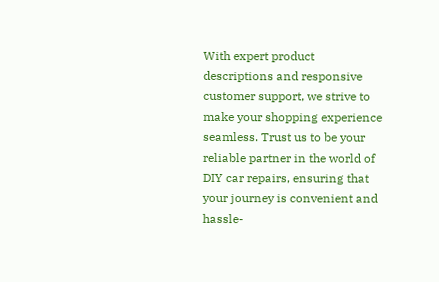With expert product descriptions and responsive customer support, we strive to make your shopping experience seamless. Trust us to be your reliable partner in the world of DIY car repairs, ensuring that your journey is convenient and hassle-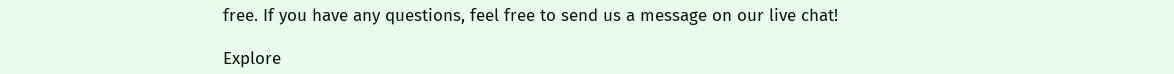free. If you have any questions, feel free to send us a message on our live chat!

Explore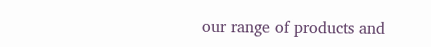our range of products and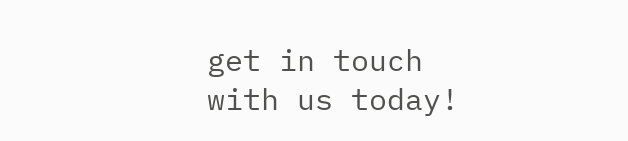get in touch with us today!